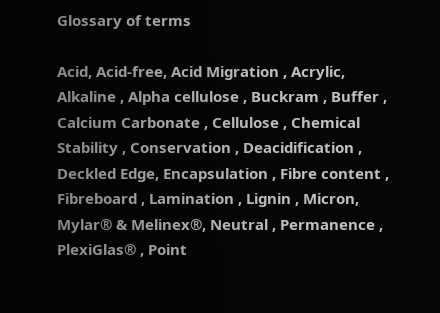Glossary of terms

Acid, Acid-free, Acid Migration , Acrylic, Alkaline , Alpha cellulose , Buckram , Buffer , Calcium Carbonate , Cellulose , Chemical Stability , Conservation , Deacidification , Deckled Edge, Encapsulation , Fibre content , Fibreboard , Lamination , Lignin , Micron, Mylar® & Melinex®, Neutral , Permanence , PlexiGlas® , Point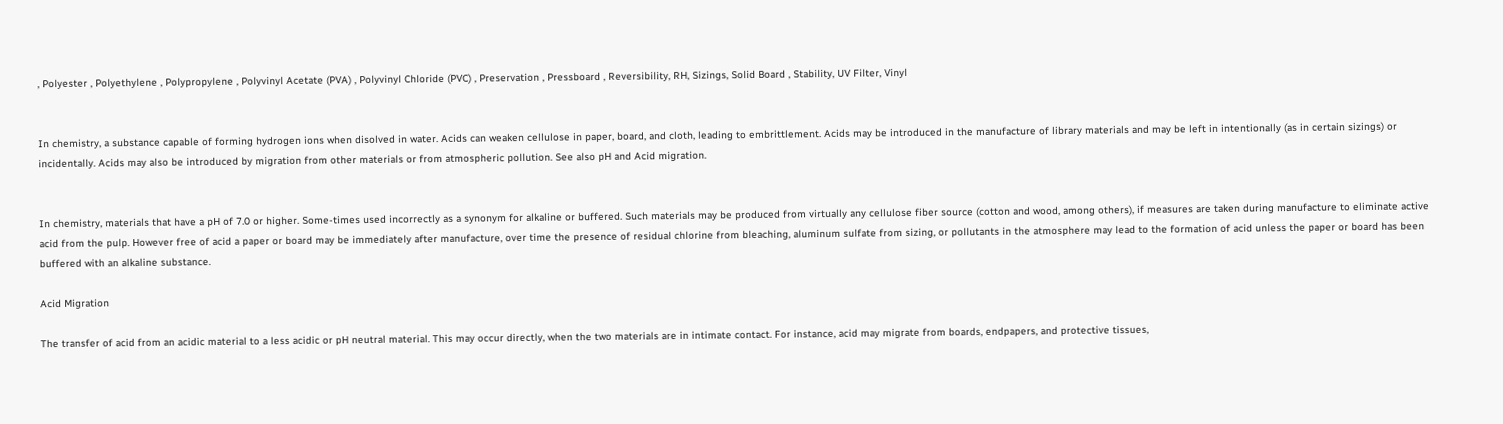, Polyester , Polyethylene , Polypropylene , Polyvinyl Acetate (PVA) , Polyvinyl Chloride (PVC) , Preservation , Pressboard , Reversibility, RH, Sizings, Solid Board , Stability, UV Filter, Vinyl


In chemistry, a substance capable of forming hydrogen ions when disolved in water. Acids can weaken cellulose in paper, board, and cloth, leading to embrittlement. Acids may be introduced in the manufacture of library materials and may be left in intentionally (as in certain sizings) or incidentally. Acids may also be introduced by migration from other materials or from atmospheric pollution. See also pH and Acid migration.


In chemistry, materials that have a pH of 7.0 or higher. Some-times used incorrectly as a synonym for alkaline or buffered. Such materials may be produced from virtually any cellulose fiber source (cotton and wood, among others), if measures are taken during manufacture to eliminate active acid from the pulp. However free of acid a paper or board may be immediately after manufacture, over time the presence of residual chlorine from bleaching, aluminum sulfate from sizing, or pollutants in the atmosphere may lead to the formation of acid unless the paper or board has been buffered with an alkaline substance.

Acid Migration

The transfer of acid from an acidic material to a less acidic or pH neutral material. This may occur directly, when the two materials are in intimate contact. For instance, acid may migrate from boards, endpapers, and protective tissues,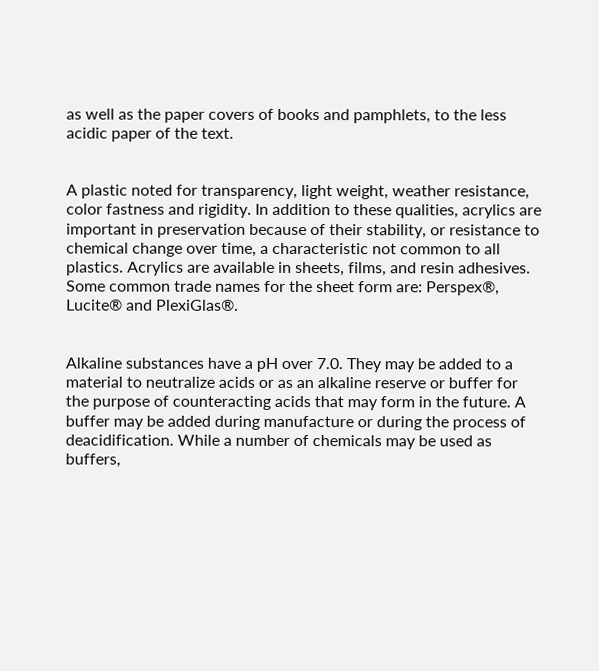as well as the paper covers of books and pamphlets, to the less acidic paper of the text.


A plastic noted for transparency, light weight, weather resistance, color fastness and rigidity. In addition to these qualities, acrylics are important in preservation because of their stability, or resistance to chemical change over time, a characteristic not common to all plastics. Acrylics are available in sheets, films, and resin adhesives. Some common trade names for the sheet form are: Perspex®, Lucite® and PlexiGlas®.


Alkaline substances have a pH over 7.0. They may be added to a material to neutralize acids or as an alkaline reserve or buffer for the purpose of counteracting acids that may form in the future. A buffer may be added during manufacture or during the process of deacidification. While a number of chemicals may be used as buffers,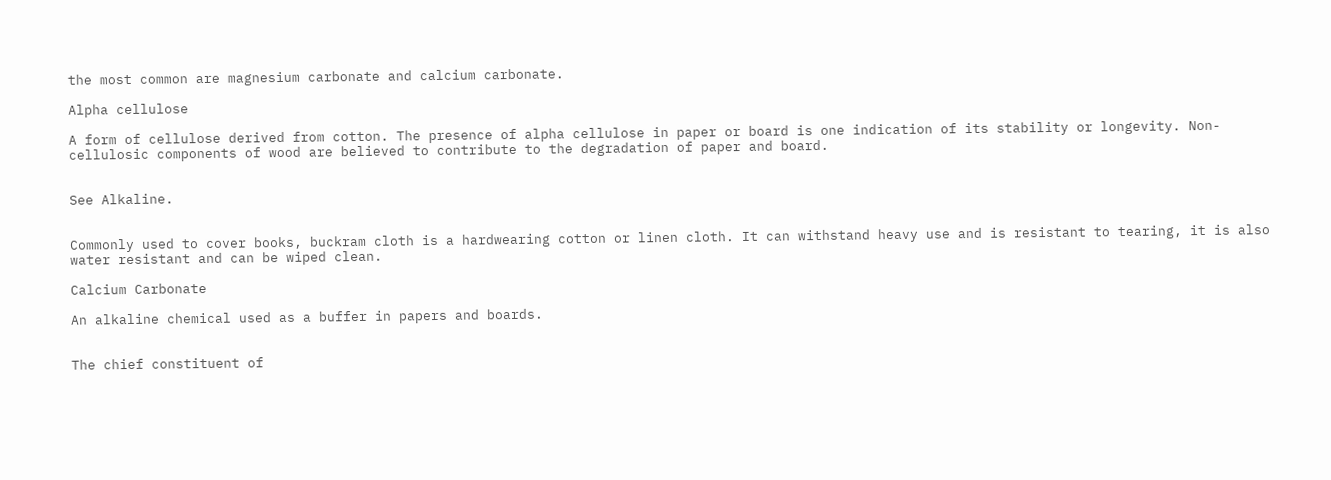the most common are magnesium carbonate and calcium carbonate.

Alpha cellulose

A form of cellulose derived from cotton. The presence of alpha cellulose in paper or board is one indication of its stability or longevity. Non-cellulosic components of wood are believed to contribute to the degradation of paper and board.


See Alkaline.


Commonly used to cover books, buckram cloth is a hardwearing cotton or linen cloth. It can withstand heavy use and is resistant to tearing, it is also water resistant and can be wiped clean.

Calcium Carbonate

An alkaline chemical used as a buffer in papers and boards.


The chief constituent of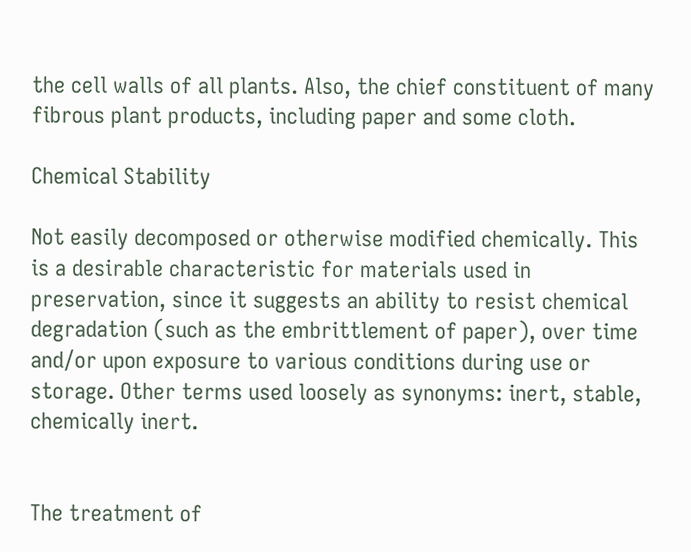the cell walls of all plants. Also, the chief constituent of many fibrous plant products, including paper and some cloth.

Chemical Stability

Not easily decomposed or otherwise modified chemically. This is a desirable characteristic for materials used in preservation, since it suggests an ability to resist chemical degradation (such as the embrittlement of paper), over time and/or upon exposure to various conditions during use or storage. Other terms used loosely as synonyms: inert, stable, chemically inert.


The treatment of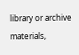library or archive materials,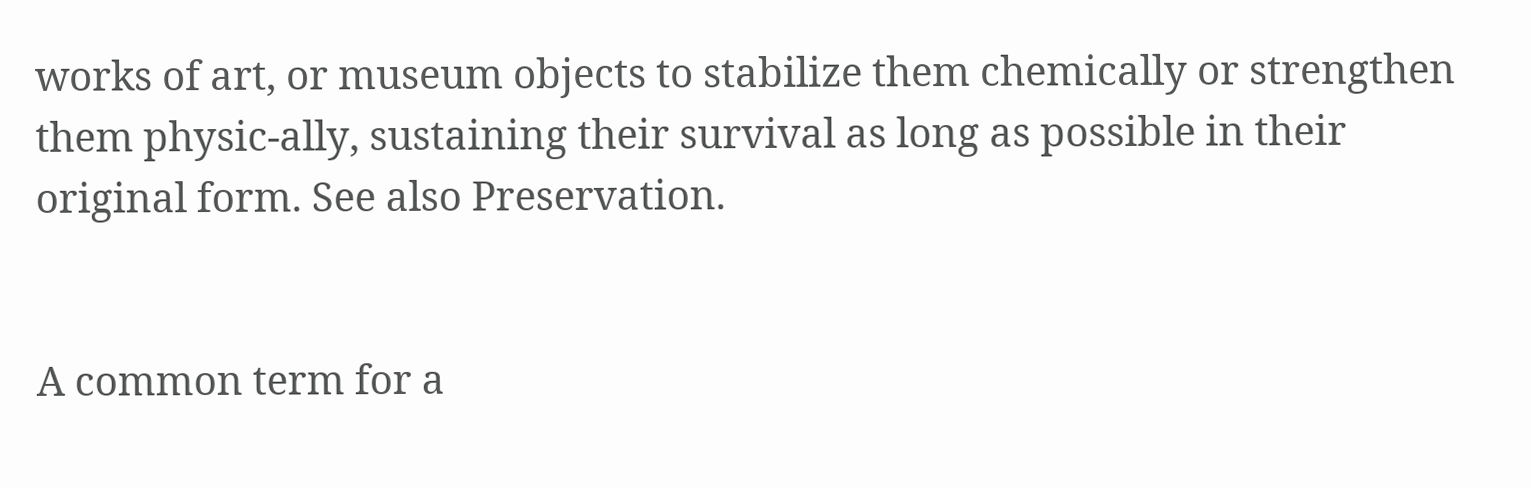works of art, or museum objects to stabilize them chemically or strengthen them physic-ally, sustaining their survival as long as possible in their original form. See also Preservation.


A common term for a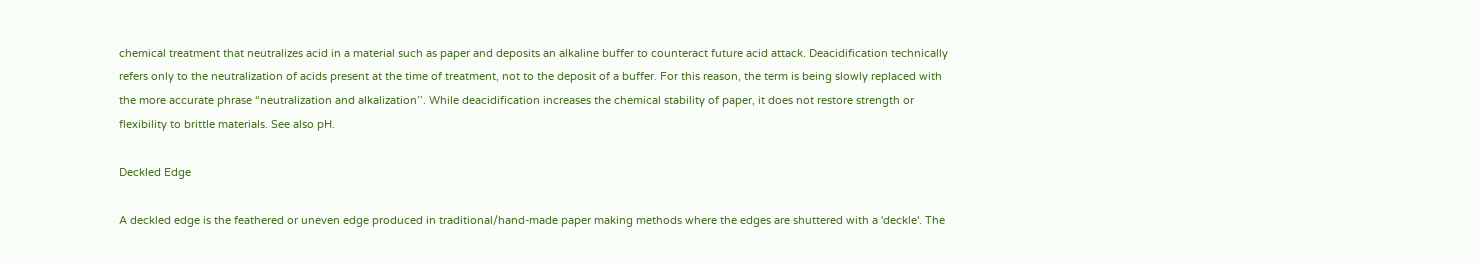chemical treatment that neutralizes acid in a material such as paper and deposits an alkaline buffer to counteract future acid attack. Deacidification technically refers only to the neutralization of acids present at the time of treatment, not to the deposit of a buffer. For this reason, the term is being slowly replaced with the more accurate phrase “neutralization and alkalization’’. While deacidification increases the chemical stability of paper, it does not restore strength or flexibility to brittle materials. See also pH.

Deckled Edge

A deckled edge is the feathered or uneven edge produced in traditional/hand-made paper making methods where the edges are shuttered with a 'deckle'. The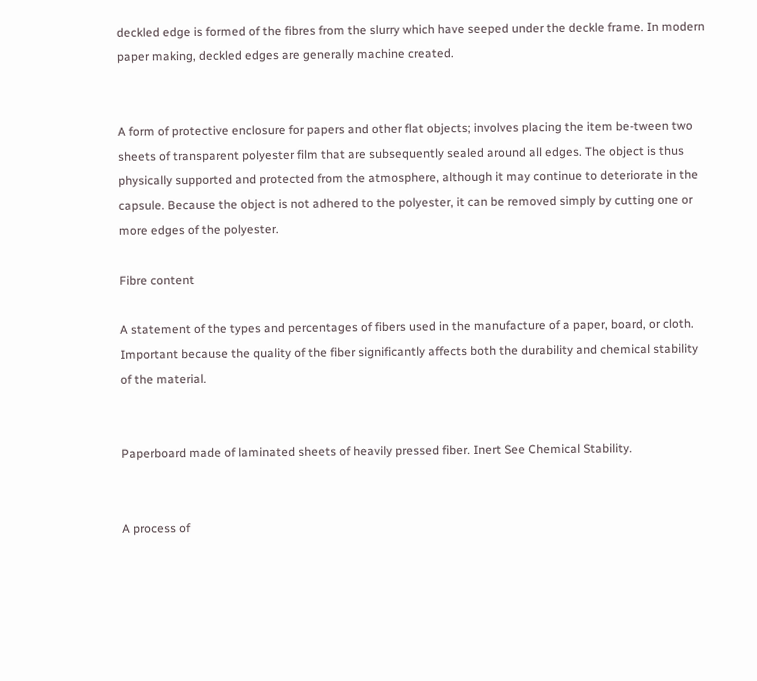deckled edge is formed of the fibres from the slurry which have seeped under the deckle frame. In modern paper making, deckled edges are generally machine created.


A form of protective enclosure for papers and other flat objects; involves placing the item be-tween two sheets of transparent polyester film that are subsequently sealed around all edges. The object is thus physically supported and protected from the atmosphere, although it may continue to deteriorate in the capsule. Because the object is not adhered to the polyester, it can be removed simply by cutting one or more edges of the polyester.

Fibre content

A statement of the types and percentages of fibers used in the manufacture of a paper, board, or cloth. Important because the quality of the fiber significantly affects both the durability and chemical stability of the material.


Paperboard made of laminated sheets of heavily pressed fiber. Inert See Chemical Stability.


A process of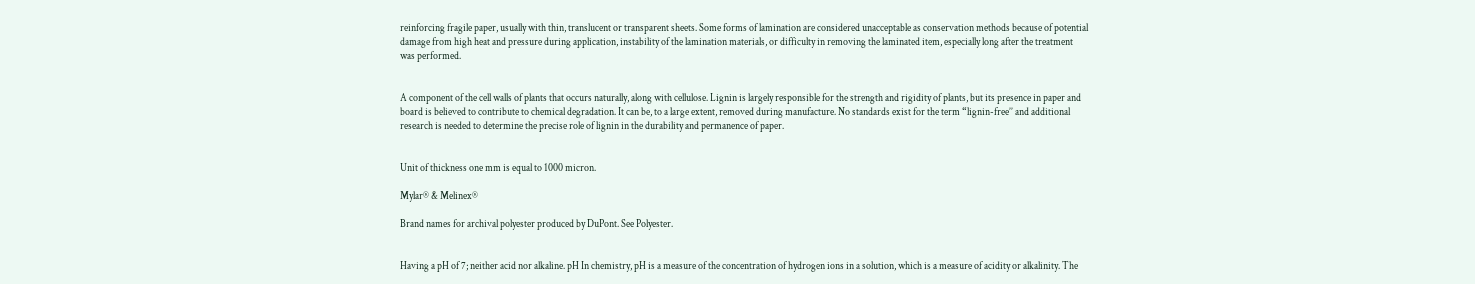reinforcing fragile paper, usually with thin, translucent or transparent sheets. Some forms of lamination are considered unacceptable as conservation methods because of potential damage from high heat and pressure during application, instability of the lamination materials, or difficulty in removing the laminated item, especially long after the treatment was performed.


A component of the cell walls of plants that occurs naturally, along with cellulose. Lignin is largely responsible for the strength and rigidity of plants, but its presence in paper and board is believed to contribute to chemical degradation. It can be, to a large extent, removed during manufacture. No standards exist for the term “lignin-free’’ and additional research is needed to determine the precise role of lignin in the durability and permanence of paper.


Unit of thickness one mm is equal to 1000 micron.

Mylar® & Melinex®

Brand names for archival polyester produced by DuPont. See Polyester.


Having a pH of 7; neither acid nor alkaline. pH In chemistry, pH is a measure of the concentration of hydrogen ions in a solution, which is a measure of acidity or alkalinity. The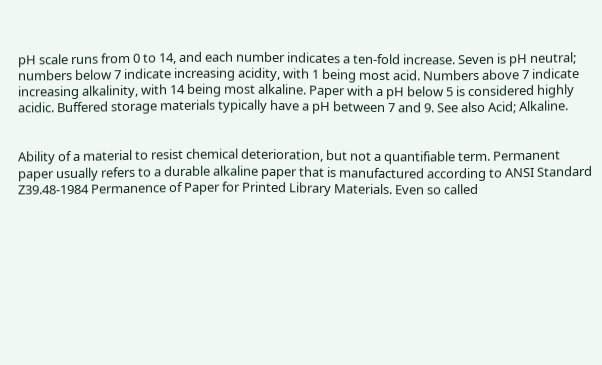pH scale runs from 0 to 14, and each number indicates a ten-fold increase. Seven is pH neutral; numbers below 7 indicate increasing acidity, with 1 being most acid. Numbers above 7 indicate increasing alkalinity, with 14 being most alkaline. Paper with a pH below 5 is considered highly acidic. Buffered storage materials typically have a pH between 7 and 9. See also Acid; Alkaline.


Ability of a material to resist chemical deterioration, but not a quantifiable term. Permanent paper usually refers to a durable alkaline paper that is manufactured according to ANSI Standard Z39.48-1984 Permanence of Paper for Printed Library Materials. Even so called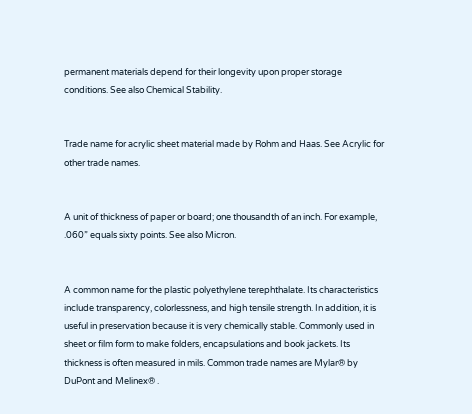permanent materials depend for their longevity upon proper storage conditions. See also Chemical Stability.


Trade name for acrylic sheet material made by Rohm and Haas. See Acrylic for other trade names.


A unit of thickness of paper or board; one thousandth of an inch. For example, .060” equals sixty points. See also Micron.


A common name for the plastic polyethylene terephthalate. Its characteristics include transparency, colorlessness, and high tensile strength. In addition, it is useful in preservation because it is very chemically stable. Commonly used in sheet or film form to make folders, encapsulations and book jackets. Its thickness is often measured in mils. Common trade names are Mylar® by DuPont and Melinex® .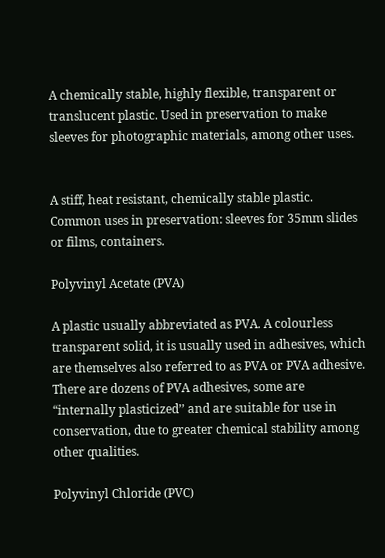A chemically stable, highly flexible, transparent or translucent plastic. Used in preservation to make sleeves for photographic materials, among other uses.


A stiff, heat resistant, chemically stable plastic. Common uses in preservation: sleeves for 35mm slides or films, containers.

Polyvinyl Acetate (PVA)

A plastic usually abbreviated as PVA. A colourless transparent solid, it is usually used in adhesives, which are themselves also referred to as PVA or PVA adhesive. There are dozens of PVA adhesives, some are “internally plasticized’’ and are suitable for use in conservation, due to greater chemical stability among other qualities.

Polyvinyl Chloride (PVC)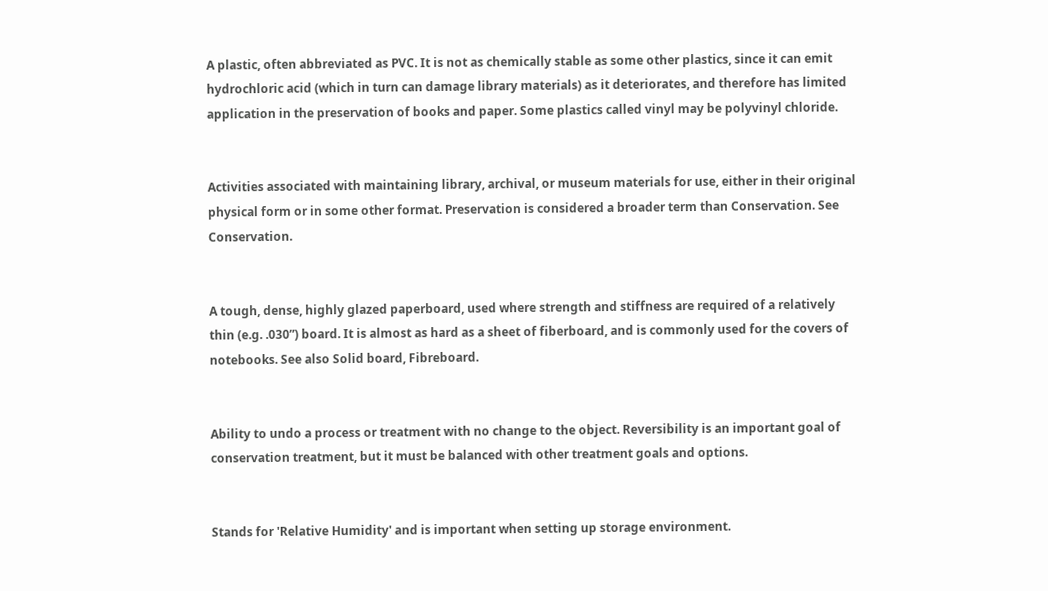A plastic, often abbreviated as PVC. It is not as chemically stable as some other plastics, since it can emit hydrochloric acid (which in turn can damage library materials) as it deteriorates, and therefore has limited application in the preservation of books and paper. Some plastics called vinyl may be polyvinyl chloride.


Activities associated with maintaining library, archival, or museum materials for use, either in their original physical form or in some other format. Preservation is considered a broader term than Conservation. See Conservation.


A tough, dense, highly glazed paperboard, used where strength and stiffness are required of a relatively thin (e.g. .030”) board. It is almost as hard as a sheet of fiberboard, and is commonly used for the covers of notebooks. See also Solid board, Fibreboard.


Ability to undo a process or treatment with no change to the object. Reversibility is an important goal of conservation treatment, but it must be balanced with other treatment goals and options.


Stands for 'Relative Humidity' and is important when setting up storage environment.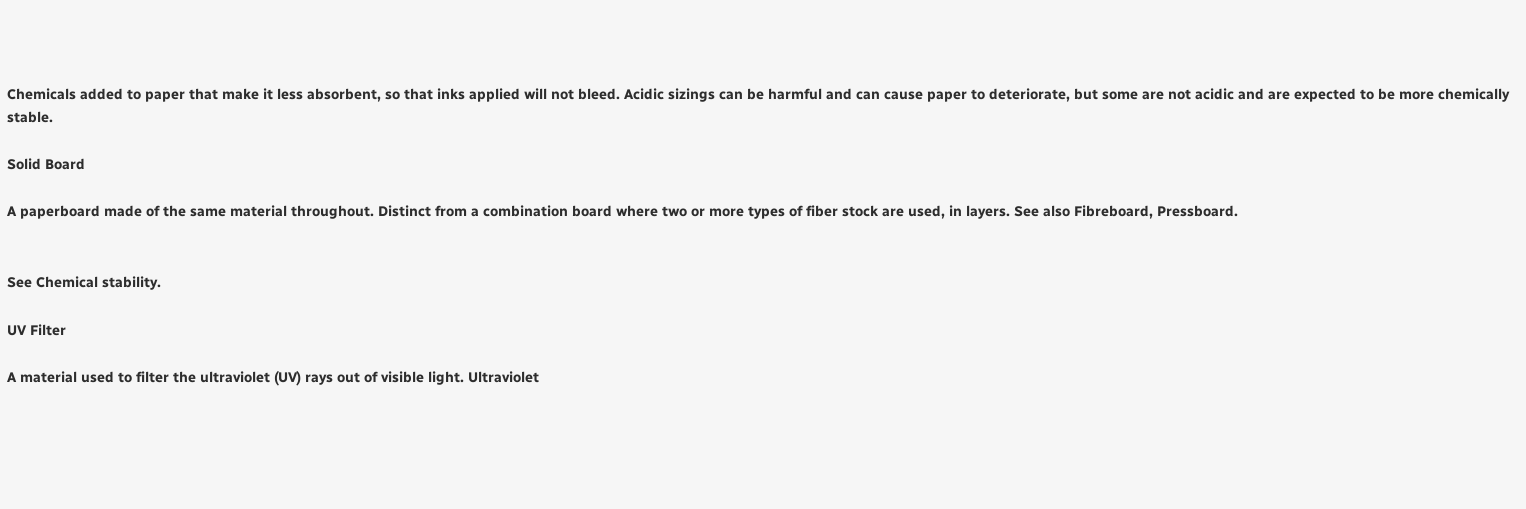Chemicals added to paper that make it less absorbent, so that inks applied will not bleed. Acidic sizings can be harmful and can cause paper to deteriorate, but some are not acidic and are expected to be more chemically stable.

Solid Board

A paperboard made of the same material throughout. Distinct from a combination board where two or more types of fiber stock are used, in layers. See also Fibreboard, Pressboard.


See Chemical stability.

UV Filter

A material used to filter the ultraviolet (UV) rays out of visible light. Ultraviolet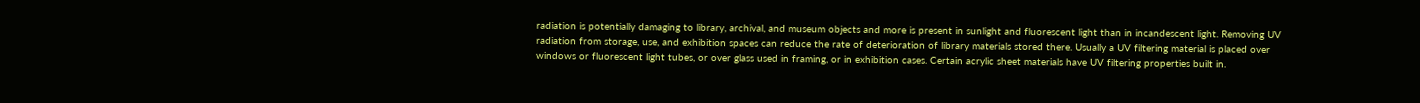radiation is potentially damaging to library, archival, and museum objects and more is present in sunlight and fluorescent light than in incandescent light. Removing UV radiation from storage, use, and exhibition spaces can reduce the rate of deterioration of library materials stored there. Usually a UV filtering material is placed over windows or fluorescent light tubes, or over glass used in framing, or in exhibition cases. Certain acrylic sheet materials have UV filtering properties built in.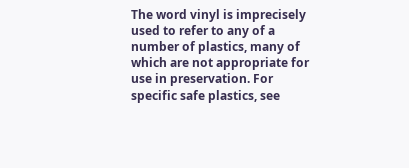The word vinyl is imprecisely used to refer to any of a number of plastics, many of which are not appropriate for use in preservation. For specific safe plastics, see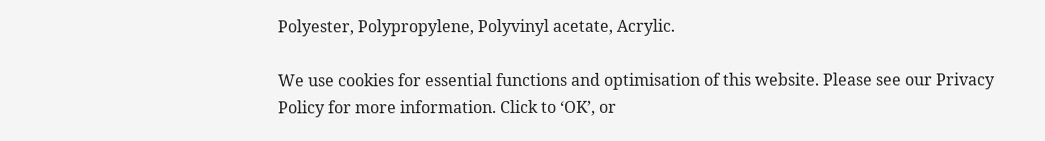Polyester, Polypropylene, Polyvinyl acetate, Acrylic.

We use cookies for essential functions and optimisation of this website. Please see our Privacy Policy for more information. Click to ‘OK’, or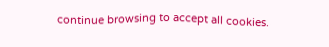continue browsing to accept all cookies.